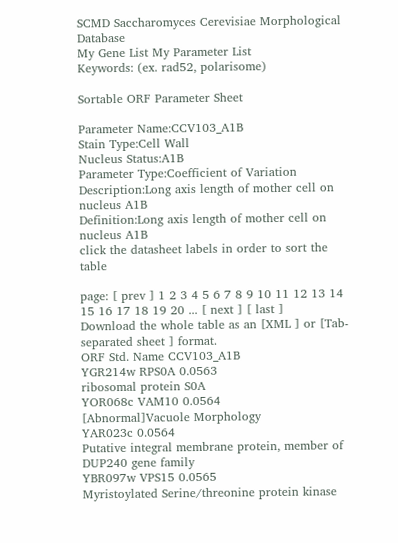SCMD Saccharomyces Cerevisiae Morphological Database
My Gene List My Parameter List
Keywords: (ex. rad52, polarisome)

Sortable ORF Parameter Sheet

Parameter Name:CCV103_A1B
Stain Type:Cell Wall
Nucleus Status:A1B
Parameter Type:Coefficient of Variation
Description:Long axis length of mother cell on nucleus A1B
Definition:Long axis length of mother cell on nucleus A1B
click the datasheet labels in order to sort the table

page: [ prev ] 1 2 3 4 5 6 7 8 9 10 11 12 13 14 15 16 17 18 19 20 ... [ next ] [ last ]
Download the whole table as an [XML ] or [Tab-separated sheet ] format.
ORF Std. Name CCV103_A1B
YGR214w RPS0A 0.0563
ribosomal protein S0A
YOR068c VAM10 0.0564
[Abnormal]Vacuole Morphology
YAR023c 0.0564
Putative integral membrane protein, member of DUP240 gene family
YBR097w VPS15 0.0565
Myristoylated Serine/threonine protein kinase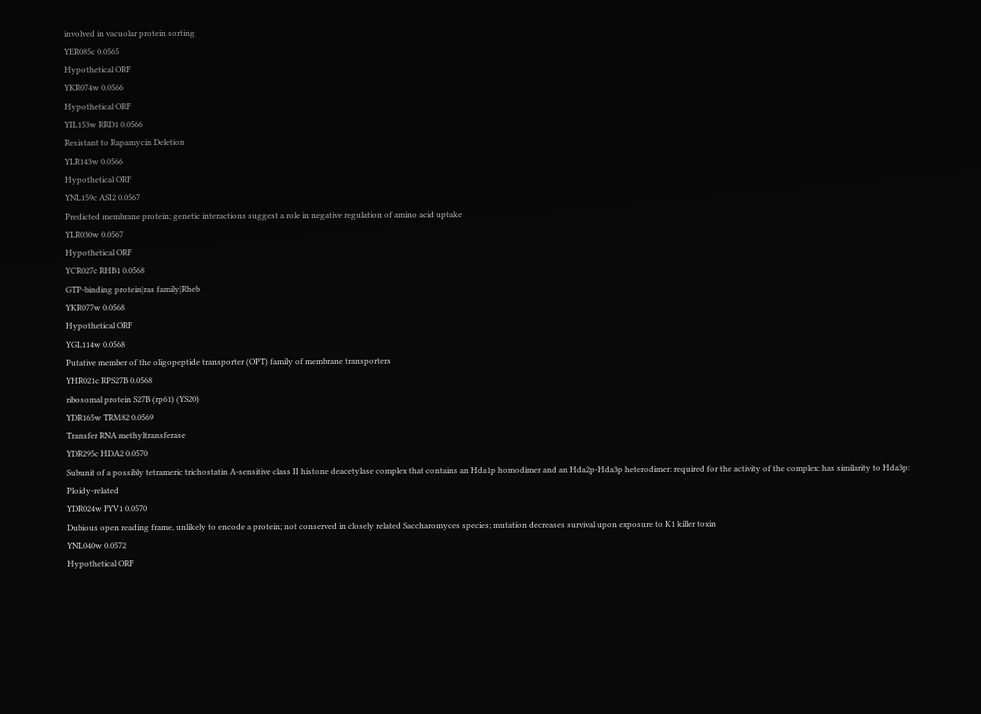involved in vacuolar protein sorting
YER085c 0.0565
Hypothetical ORF
YKR074w 0.0566
Hypothetical ORF
YIL153w RRD1 0.0566
Resistant to Rapamycin Deletion
YLR143w 0.0566
Hypothetical ORF
YNL159c ASI2 0.0567
Predicted membrane protein; genetic interactions suggest a role in negative regulation of amino acid uptake
YLR030w 0.0567
Hypothetical ORF
YCR027c RHB1 0.0568
GTP-binding protein|ras family|Rheb
YKR077w 0.0568
Hypothetical ORF
YGL114w 0.0568
Putative member of the oligopeptide transporter (OPT) family of membrane transporters
YHR021c RPS27B 0.0568
ribosomal protein S27B (rp61) (YS20)
YDR165w TRM82 0.0569
Transfer RNA methyltransferase
YDR295c HDA2 0.0570
Subunit of a possibly tetrameric trichostatin A-sensitive class II histone deacetylase complex that contains an Hda1p homodimer and an Hda2p-Hda3p heterodimer: required for the activity of the complex: has similarity to Hda3p: Ploidy-related
YDR024w FYV1 0.0570
Dubious open reading frame, unlikely to encode a protein; not conserved in closely related Saccharomyces species; mutation decreases survival upon exposure to K1 killer toxin
YNL040w 0.0572
Hypothetical ORF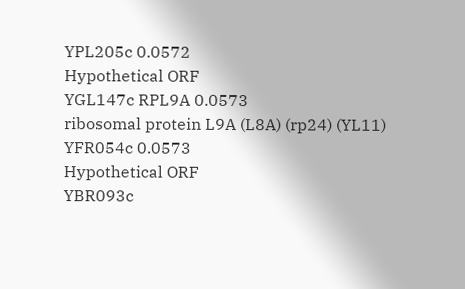YPL205c 0.0572
Hypothetical ORF
YGL147c RPL9A 0.0573
ribosomal protein L9A (L8A) (rp24) (YL11)
YFR054c 0.0573
Hypothetical ORF
YBR093c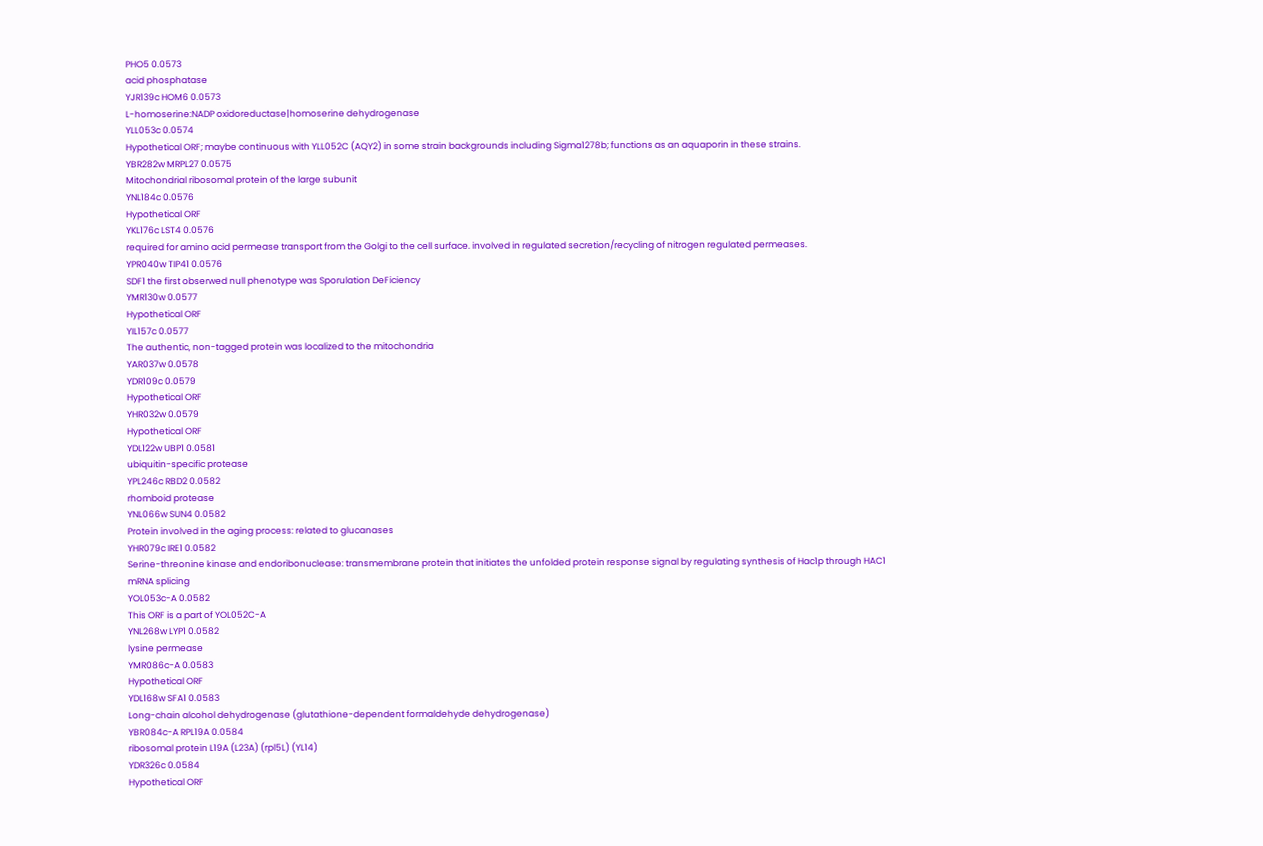PHO5 0.0573
acid phosphatase
YJR139c HOM6 0.0573
L-homoserine:NADP oxidoreductase|homoserine dehydrogenase
YLL053c 0.0574
Hypothetical ORF; maybe continuous with YLL052C (AQY2) in some strain backgrounds including Sigma1278b; functions as an aquaporin in these strains.
YBR282w MRPL27 0.0575
Mitochondrial ribosomal protein of the large subunit
YNL184c 0.0576
Hypothetical ORF
YKL176c LST4 0.0576
required for amino acid permease transport from the Golgi to the cell surface. involved in regulated secretion/recycling of nitrogen regulated permeases.
YPR040w TIP41 0.0576
SDF1 the first obserwed null phenotype was Sporulation DeFiciency
YMR130w 0.0577
Hypothetical ORF
YIL157c 0.0577
The authentic, non-tagged protein was localized to the mitochondria
YAR037w 0.0578
YDR109c 0.0579
Hypothetical ORF
YHR032w 0.0579
Hypothetical ORF
YDL122w UBP1 0.0581
ubiquitin-specific protease
YPL246c RBD2 0.0582
rhomboid protease
YNL066w SUN4 0.0582
Protein involved in the aging process: related to glucanases
YHR079c IRE1 0.0582
Serine-threonine kinase and endoribonuclease: transmembrane protein that initiates the unfolded protein response signal by regulating synthesis of Hac1p through HAC1 mRNA splicing
YOL053c-A 0.0582
This ORF is a part of YOL052C-A
YNL268w LYP1 0.0582
lysine permease
YMR086c-A 0.0583
Hypothetical ORF
YDL168w SFA1 0.0583
Long-chain alcohol dehydrogenase (glutathione-dependent formaldehyde dehydrogenase)
YBR084c-A RPL19A 0.0584
ribosomal protein L19A (L23A) (rpl5L) (YL14)
YDR326c 0.0584
Hypothetical ORF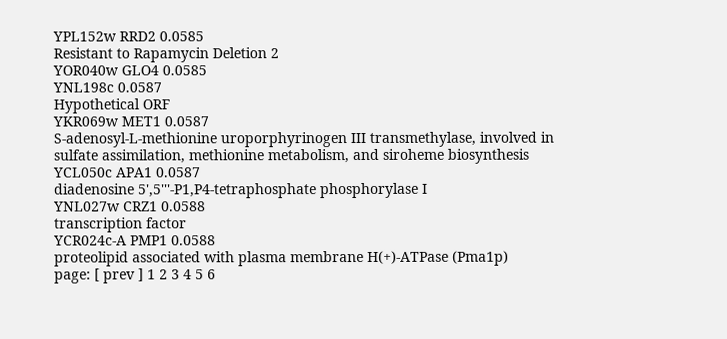YPL152w RRD2 0.0585
Resistant to Rapamycin Deletion 2
YOR040w GLO4 0.0585
YNL198c 0.0587
Hypothetical ORF
YKR069w MET1 0.0587
S-adenosyl-L-methionine uroporphyrinogen III transmethylase, involved in sulfate assimilation, methionine metabolism, and siroheme biosynthesis
YCL050c APA1 0.0587
diadenosine 5',5'''-P1,P4-tetraphosphate phosphorylase I
YNL027w CRZ1 0.0588
transcription factor
YCR024c-A PMP1 0.0588
proteolipid associated with plasma membrane H(+)-ATPase (Pma1p)
page: [ prev ] 1 2 3 4 5 6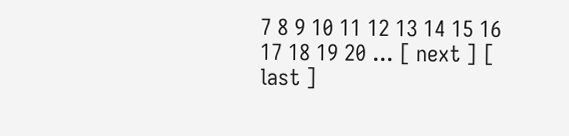7 8 9 10 11 12 13 14 15 16 17 18 19 20 ... [ next ] [ last ]